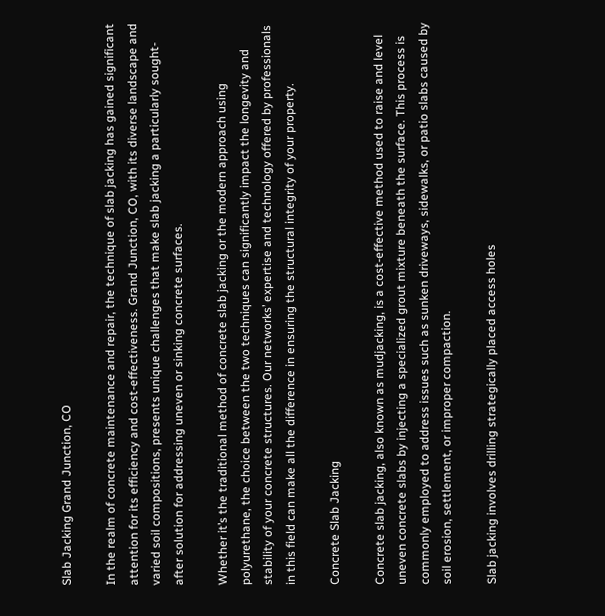Slab Jacking Grand Junction, CO

In the realm of concrete maintenance and repair, the technique of slab jacking has gained significant attention for its efficiency and cost-effectiveness. Grand Junction, CO, with its diverse landscape and varied soil compositions, presents unique challenges that make slab jacking a particularly sought-after solution for addressing uneven or sinking concrete surfaces.

Whether it’s the traditional method of concrete slab jacking or the modern approach using polyurethane, the choice between the two techniques can significantly impact the longevity and stability of your concrete structures. Our networks’ expertise and technology offered by professionals in this field can make all the difference in ensuring the structural integrity of your property.

Concrete Slab Jacking

Concrete slab jacking, also known as mudjacking, is a cost-effective method used to raise and level uneven concrete slabs by injecting a specialized grout mixture beneath the surface. This process is commonly employed to address issues such as sunken driveways, sidewalks, or patio slabs caused by soil erosion, settlement, or improper compaction.

Slab jacking involves drilling strategically placed access holes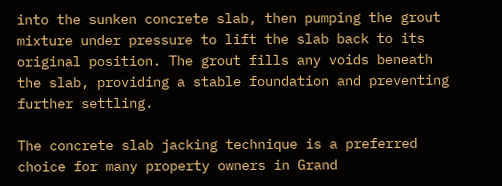into the sunken concrete slab, then pumping the grout mixture under pressure to lift the slab back to its original position. The grout fills any voids beneath the slab, providing a stable foundation and preventing further settling.

The concrete slab jacking technique is a preferred choice for many property owners in Grand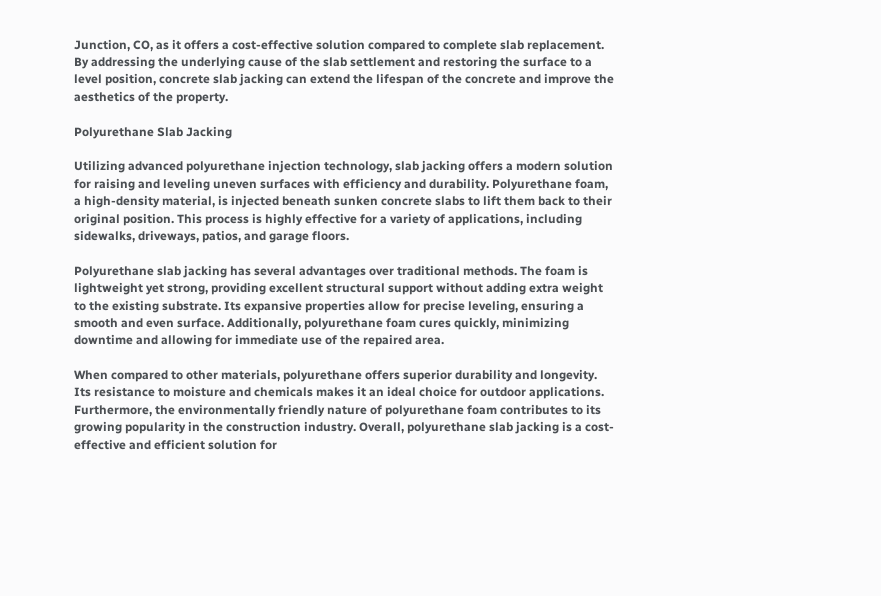Junction, CO, as it offers a cost-effective solution compared to complete slab replacement. By addressing the underlying cause of the slab settlement and restoring the surface to a level position, concrete slab jacking can extend the lifespan of the concrete and improve the aesthetics of the property.

Polyurethane Slab Jacking

Utilizing advanced polyurethane injection technology, slab jacking offers a modern solution for raising and leveling uneven surfaces with efficiency and durability. Polyurethane foam, a high-density material, is injected beneath sunken concrete slabs to lift them back to their original position. This process is highly effective for a variety of applications, including sidewalks, driveways, patios, and garage floors.

Polyurethane slab jacking has several advantages over traditional methods. The foam is lightweight yet strong, providing excellent structural support without adding extra weight to the existing substrate. Its expansive properties allow for precise leveling, ensuring a smooth and even surface. Additionally, polyurethane foam cures quickly, minimizing downtime and allowing for immediate use of the repaired area.

When compared to other materials, polyurethane offers superior durability and longevity. Its resistance to moisture and chemicals makes it an ideal choice for outdoor applications. Furthermore, the environmentally friendly nature of polyurethane foam contributes to its growing popularity in the construction industry. Overall, polyurethane slab jacking is a cost-effective and efficient solution for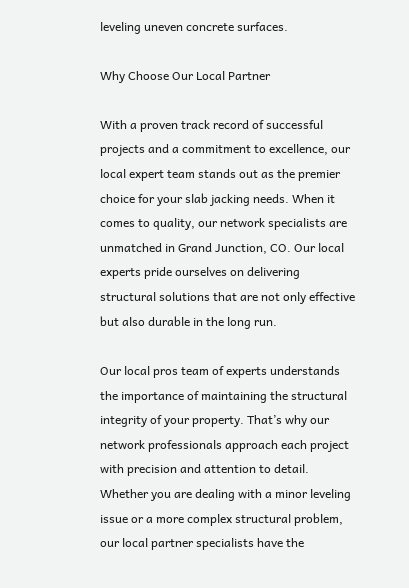leveling uneven concrete surfaces.

Why Choose Our Local Partner

With a proven track record of successful projects and a commitment to excellence, our local expert team stands out as the premier choice for your slab jacking needs. When it comes to quality, our network specialists are unmatched in Grand Junction, CO. Our local experts pride ourselves on delivering structural solutions that are not only effective but also durable in the long run.

Our local pros team of experts understands the importance of maintaining the structural integrity of your property. That’s why our network professionals approach each project with precision and attention to detail. Whether you are dealing with a minor leveling issue or a more complex structural problem, our local partner specialists have the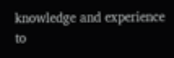knowledge and experience to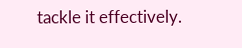tackle it effectively.